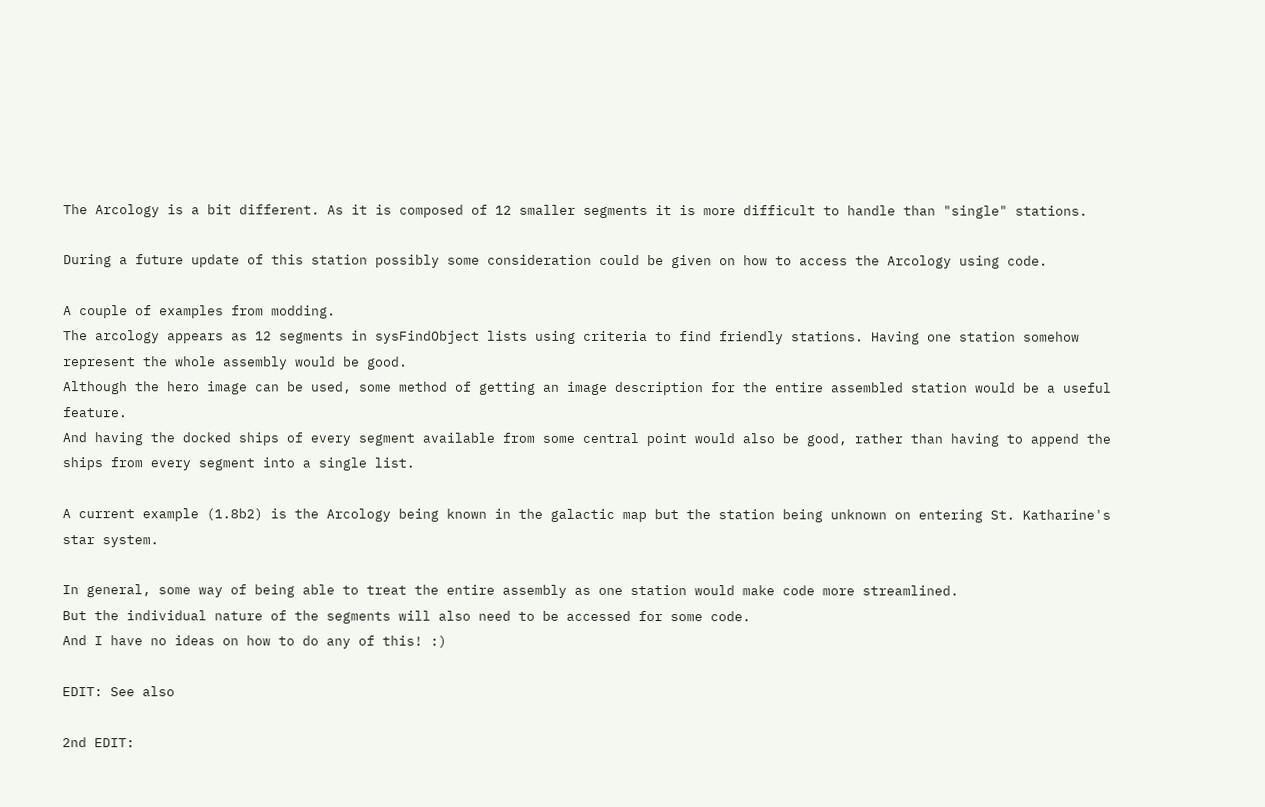The Arcology is a bit different. As it is composed of 12 smaller segments it is more difficult to handle than "single" stations.

During a future update of this station possibly some consideration could be given on how to access the Arcology using code.

A couple of examples from modding.
The arcology appears as 12 segments in sysFindObject lists using criteria to find friendly stations. Having one station somehow represent the whole assembly would be good.
Although the hero image can be used, some method of getting an image description for the entire assembled station would be a useful feature.
And having the docked ships of every segment available from some central point would also be good, rather than having to append the ships from every segment into a single list.

A current example (1.8b2) is the Arcology being known in the galactic map but the station being unknown on entering St. Katharine's star system.

In general, some way of being able to treat the entire assembly as one station would make code more streamlined.
But the individual nature of the segments will also need to be accessed for some code.
And I have no ideas on how to do any of this! :)

EDIT: See also

2nd EDIT: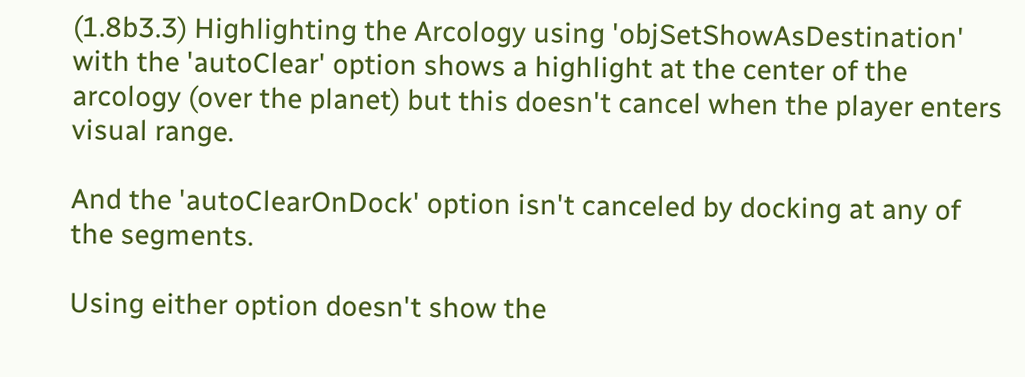(1.8b3.3) Highlighting the Arcology using 'objSetShowAsDestination' with the 'autoClear' option shows a highlight at the center of the arcology (over the planet) but this doesn't cancel when the player enters visual range.

And the 'autoClearOnDock' option isn't canceled by docking at any of the segments.

Using either option doesn't show the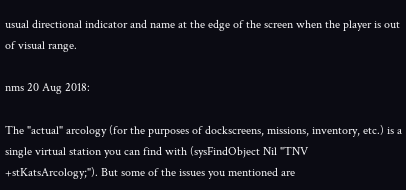usual directional indicator and name at the edge of the screen when the player is out of visual range.

nms 20 Aug 2018:

The "actual" arcology (for the purposes of dockscreens, missions, inventory, etc.) is a single virtual station you can find with (sysFindObject Nil "TNV +stKatsArcology;"). But some of the issues you mentioned are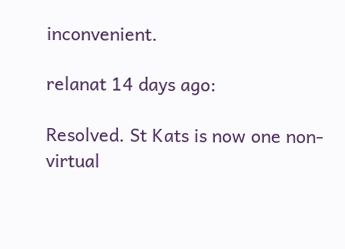inconvenient.

relanat 14 days ago:

Resolved. St Kats is now one non-virtual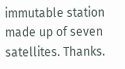immutable station made up of seven satellites. Thanks.